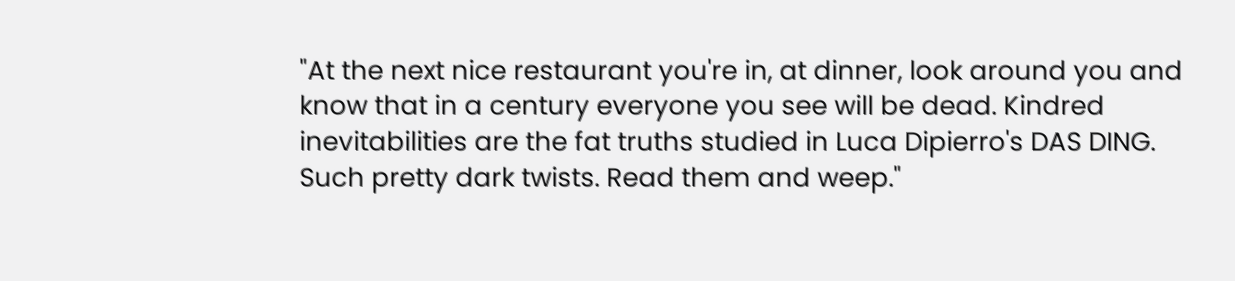"At the next nice restaurant you're in, at dinner, look around you and know that in a century everyone you see will be dead. Kindred inevitabilities are the fat truths studied in Luca Dipierro's DAS DING. Such pretty dark twists. Read them and weep."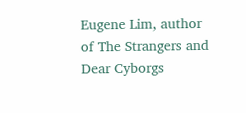Eugene Lim, author of The Strangers and Dear Cyborgs